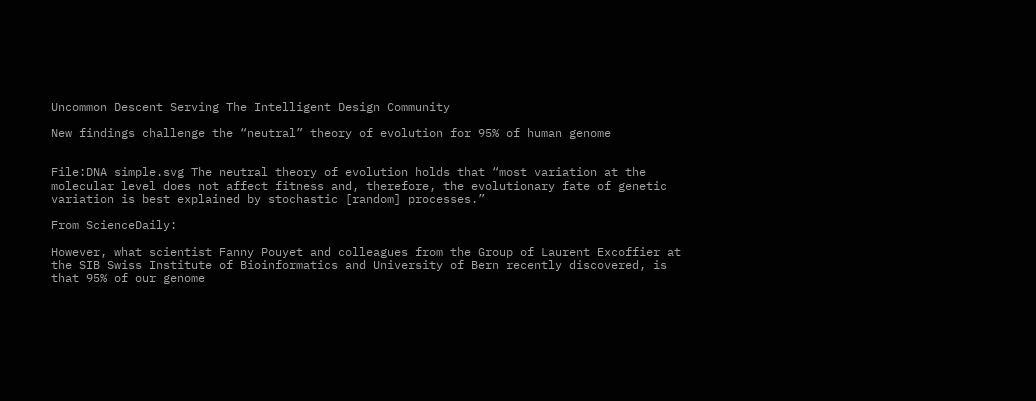Uncommon Descent Serving The Intelligent Design Community

New findings challenge the “neutral” theory of evolution for 95% of human genome


File:DNA simple.svg The neutral theory of evolution holds that “most variation at the molecular level does not affect fitness and, therefore, the evolutionary fate of genetic variation is best explained by stochastic [random] processes.”

From ScienceDaily:

However, what scientist Fanny Pouyet and colleagues from the Group of Laurent Excoffier at the SIB Swiss Institute of Bioinformatics and University of Bern recently discovered, is that 95% of our genome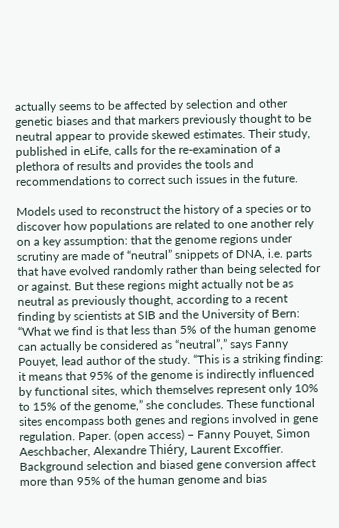actually seems to be affected by selection and other genetic biases and that markers previously thought to be neutral appear to provide skewed estimates. Their study, published in eLife, calls for the re-examination of a plethora of results and provides the tools and recommendations to correct such issues in the future.

Models used to reconstruct the history of a species or to discover how populations are related to one another rely on a key assumption: that the genome regions under scrutiny are made of “neutral” snippets of DNA, i.e. parts that have evolved randomly rather than being selected for or against. But these regions might actually not be as neutral as previously thought, according to a recent finding by scientists at SIB and the University of Bern: “What we find is that less than 5% of the human genome can actually be considered as “neutral”,” says Fanny Pouyet, lead author of the study. “This is a striking finding: it means that 95% of the genome is indirectly influenced by functional sites, which themselves represent only 10% to 15% of the genome,” she concludes. These functional sites encompass both genes and regions involved in gene regulation. Paper. (open access) – Fanny Pouyet, Simon Aeschbacher, Alexandre Thiéry, Laurent Excoffier. Background selection and biased gene conversion affect more than 95% of the human genome and bias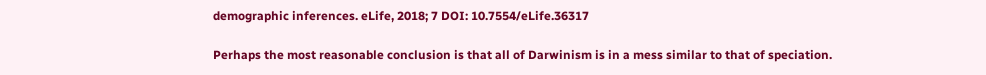demographic inferences. eLife, 2018; 7 DOI: 10.7554/eLife.36317

Perhaps the most reasonable conclusion is that all of Darwinism is in a mess similar to that of speciation.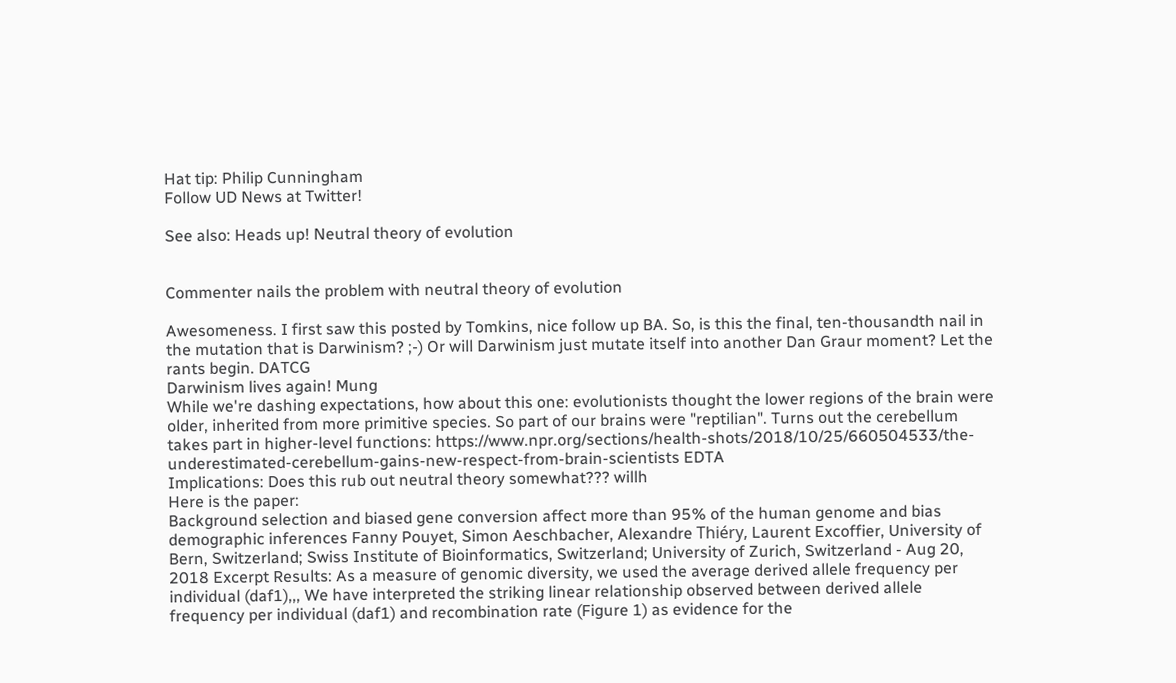Hat tip: Philip Cunningham
Follow UD News at Twitter!

See also: Heads up! Neutral theory of evolution


Commenter nails the problem with neutral theory of evolution

Awesomeness. I first saw this posted by Tomkins, nice follow up BA. So, is this the final, ten-thousandth nail in the mutation that is Darwinism? ;-) Or will Darwinism just mutate itself into another Dan Graur moment? Let the rants begin. DATCG
Darwinism lives again! Mung
While we're dashing expectations, how about this one: evolutionists thought the lower regions of the brain were older, inherited from more primitive species. So part of our brains were "reptilian". Turns out the cerebellum takes part in higher-level functions: https://www.npr.org/sections/health-shots/2018/10/25/660504533/the-underestimated-cerebellum-gains-new-respect-from-brain-scientists EDTA
Implications: Does this rub out neutral theory somewhat??? willh
Here is the paper:
Background selection and biased gene conversion affect more than 95% of the human genome and bias demographic inferences Fanny Pouyet, Simon Aeschbacher, Alexandre Thiéry, Laurent Excoffier, University of Bern, Switzerland; Swiss Institute of Bioinformatics, Switzerland; University of Zurich, Switzerland - Aug 20, 2018 Excerpt Results: As a measure of genomic diversity, we used the average derived allele frequency per individual (daf1),,, We have interpreted the striking linear relationship observed between derived allele frequency per individual (daf1) and recombination rate (Figure 1) as evidence for the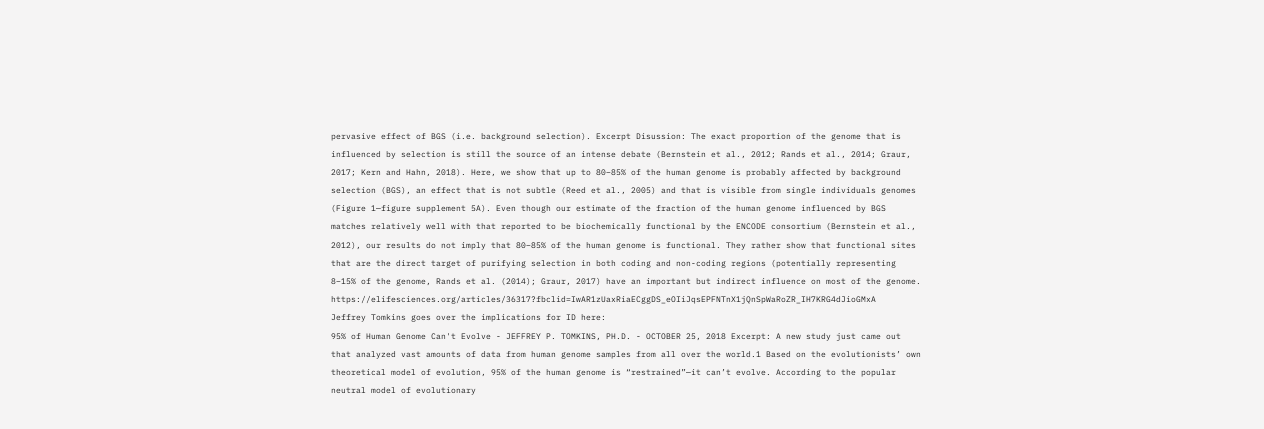pervasive effect of BGS (i.e. background selection). Excerpt Disussion: The exact proportion of the genome that is influenced by selection is still the source of an intense debate (Bernstein et al., 2012; Rands et al., 2014; Graur, 2017; Kern and Hahn, 2018). Here, we show that up to 80–85% of the human genome is probably affected by background selection (BGS), an effect that is not subtle (Reed et al., 2005) and that is visible from single individuals genomes (Figure 1—figure supplement 5A). Even though our estimate of the fraction of the human genome influenced by BGS matches relatively well with that reported to be biochemically functional by the ENCODE consortium (Bernstein et al., 2012), our results do not imply that 80–85% of the human genome is functional. They rather show that functional sites that are the direct target of purifying selection in both coding and non-coding regions (potentially representing 8–15% of the genome, Rands et al. (2014); Graur, 2017) have an important but indirect influence on most of the genome. https://elifesciences.org/articles/36317?fbclid=IwAR1zUaxRiaECggDS_eOIiJqsEPFNTnX1jQnSpWaRoZR_IH7KRG4dJioGMxA
Jeffrey Tomkins goes over the implications for ID here:
95% of Human Genome Can't Evolve - JEFFREY P. TOMKINS, PH.D. - OCTOBER 25, 2018 Excerpt: A new study just came out that analyzed vast amounts of data from human genome samples from all over the world.1 Based on the evolutionists’ own theoretical model of evolution, 95% of the human genome is “restrained”—it can’t evolve. According to the popular neutral model of evolutionary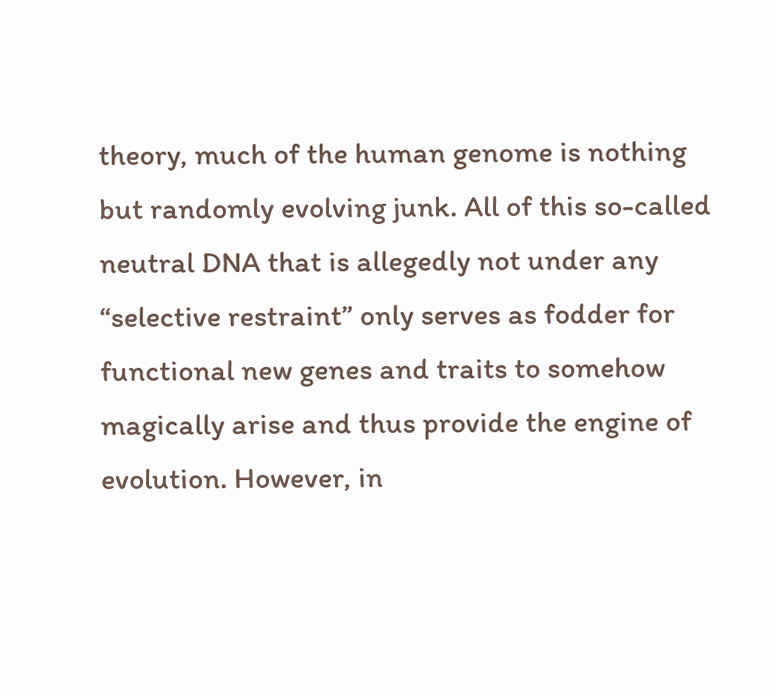theory, much of the human genome is nothing but randomly evolving junk. All of this so-called neutral DNA that is allegedly not under any “selective restraint” only serves as fodder for functional new genes and traits to somehow magically arise and thus provide the engine of evolution. However, in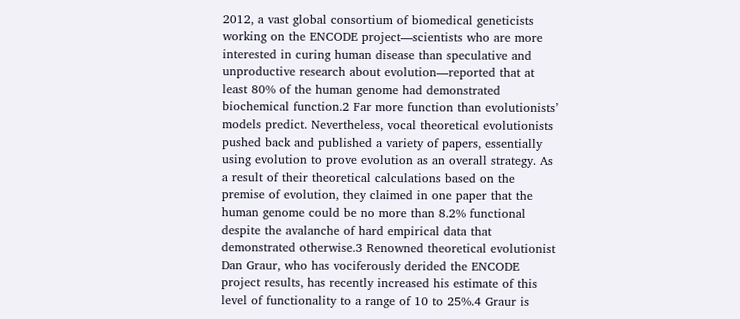2012, a vast global consortium of biomedical geneticists working on the ENCODE project—scientists who are more interested in curing human disease than speculative and unproductive research about evolution—reported that at least 80% of the human genome had demonstrated biochemical function.2 Far more function than evolutionists’ models predict. Nevertheless, vocal theoretical evolutionists pushed back and published a variety of papers, essentially using evolution to prove evolution as an overall strategy. As a result of their theoretical calculations based on the premise of evolution, they claimed in one paper that the human genome could be no more than 8.2% functional despite the avalanche of hard empirical data that demonstrated otherwise.3 Renowned theoretical evolutionist Dan Graur, who has vociferously derided the ENCODE project results, has recently increased his estimate of this level of functionality to a range of 10 to 25%.4 Graur is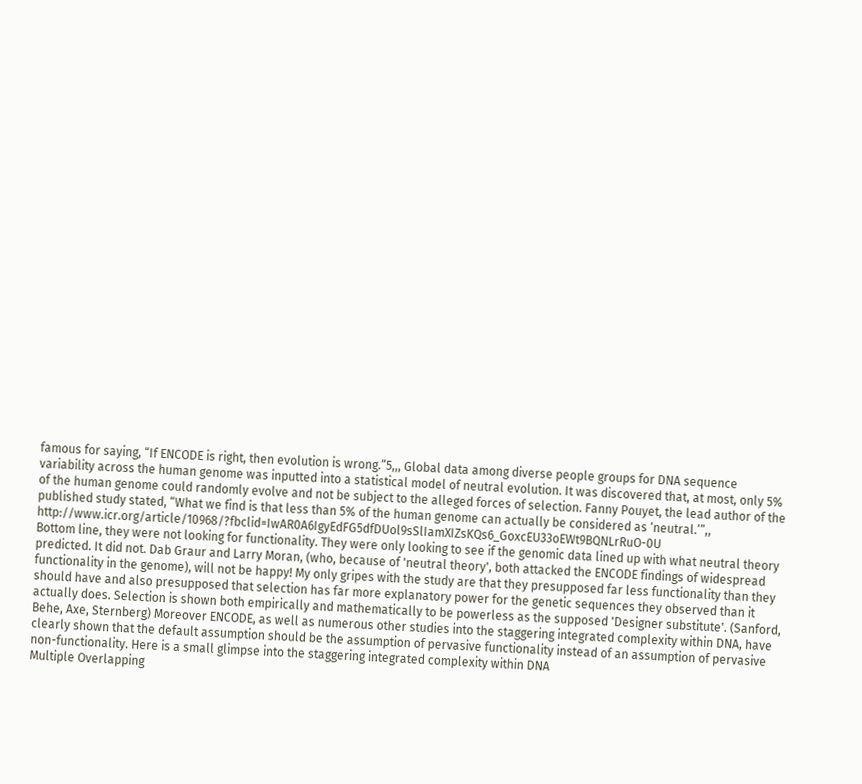famous for saying, “If ENCODE is right, then evolution is wrong.”5,,, Global data among diverse people groups for DNA sequence variability across the human genome was inputted into a statistical model of neutral evolution. It was discovered that, at most, only 5% of the human genome could randomly evolve and not be subject to the alleged forces of selection. Fanny Pouyet, the lead author of the published study stated, “What we find is that less than 5% of the human genome can actually be considered as ‘neutral.’”,, http://www.icr.org/article/10968/?fbclid=IwAR0A6IgyEdFG5dfDUol9sSlIamXIZsKQs6_GoxcEU33oEWt9BQNLrRuO-0U
Bottom line, they were not looking for functionality. They were only looking to see if the genomic data lined up with what neutral theory predicted. It did not. Dab Graur and Larry Moran, (who, because of 'neutral theory', both attacked the ENCODE findings of widespread functionality in the genome), will not be happy! My only gripes with the study are that they presupposed far less functionality than they should have and also presupposed that selection has far more explanatory power for the genetic sequences they observed than it actually does. Selection is shown both empirically and mathematically to be powerless as the supposed 'Designer substitute'. (Sanford, Behe, Axe, Sternberg) Moreover ENCODE, as well as numerous other studies into the staggering integrated complexity within DNA, have clearly shown that the default assumption should be the assumption of pervasive functionality instead of an assumption of pervasive non-functionality. Here is a small glimpse into the staggering integrated complexity within DNA
Multiple Overlapping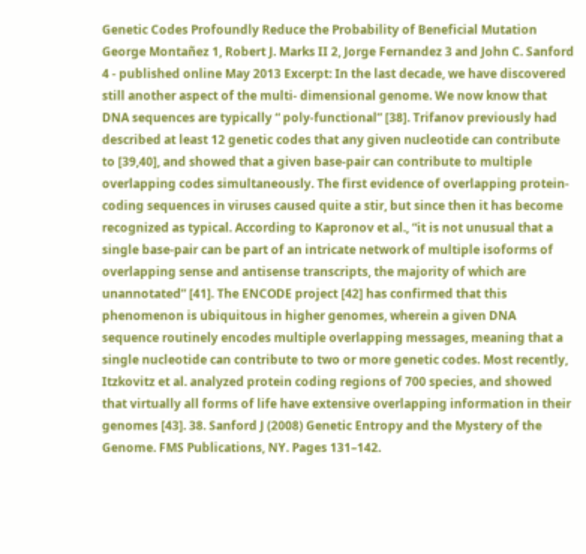Genetic Codes Profoundly Reduce the Probability of Beneficial Mutation George Montañez 1, Robert J. Marks II 2, Jorge Fernandez 3 and John C. Sanford 4 - published online May 2013 Excerpt: In the last decade, we have discovered still another aspect of the multi- dimensional genome. We now know that DNA sequences are typically “ poly-functional” [38]. Trifanov previously had described at least 12 genetic codes that any given nucleotide can contribute to [39,40], and showed that a given base-pair can contribute to multiple overlapping codes simultaneously. The first evidence of overlapping protein-coding sequences in viruses caused quite a stir, but since then it has become recognized as typical. According to Kapronov et al., “it is not unusual that a single base-pair can be part of an intricate network of multiple isoforms of overlapping sense and antisense transcripts, the majority of which are unannotated” [41]. The ENCODE project [42] has confirmed that this phenomenon is ubiquitous in higher genomes, wherein a given DNA sequence routinely encodes multiple overlapping messages, meaning that a single nucleotide can contribute to two or more genetic codes. Most recently, Itzkovitz et al. analyzed protein coding regions of 700 species, and showed that virtually all forms of life have extensive overlapping information in their genomes [43]. 38. Sanford J (2008) Genetic Entropy and the Mystery of the Genome. FMS Publications, NY. Pages 131–142.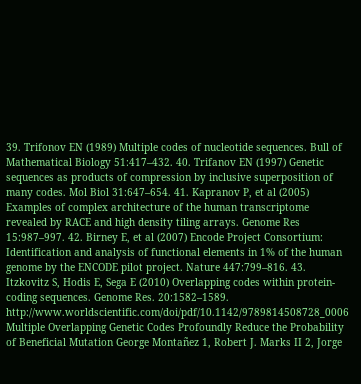39. Trifonov EN (1989) Multiple codes of nucleotide sequences. Bull of Mathematical Biology 51:417–432. 40. Trifanov EN (1997) Genetic sequences as products of compression by inclusive superposition of many codes. Mol Biol 31:647–654. 41. Kapranov P, et al (2005) Examples of complex architecture of the human transcriptome revealed by RACE and high density tiling arrays. Genome Res 15:987–997. 42. Birney E, et al (2007) Encode Project Consortium: Identification and analysis of functional elements in 1% of the human genome by the ENCODE pilot project. Nature 447:799–816. 43. Itzkovitz S, Hodis E, Sega E (2010) Overlapping codes within protein-coding sequences. Genome Res. 20:1582–1589. http://www.worldscientific.com/doi/pdf/10.1142/9789814508728_0006 Multiple Overlapping Genetic Codes Profoundly Reduce the Probability of Beneficial Mutation George Montañez 1, Robert J. Marks II 2, Jorge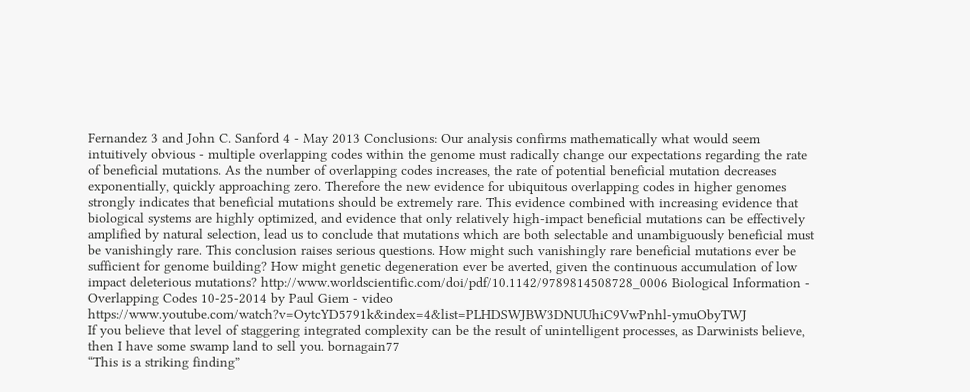Fernandez 3 and John C. Sanford 4 - May 2013 Conclusions: Our analysis confirms mathematically what would seem intuitively obvious - multiple overlapping codes within the genome must radically change our expectations regarding the rate of beneficial mutations. As the number of overlapping codes increases, the rate of potential beneficial mutation decreases exponentially, quickly approaching zero. Therefore the new evidence for ubiquitous overlapping codes in higher genomes strongly indicates that beneficial mutations should be extremely rare. This evidence combined with increasing evidence that biological systems are highly optimized, and evidence that only relatively high-impact beneficial mutations can be effectively amplified by natural selection, lead us to conclude that mutations which are both selectable and unambiguously beneficial must be vanishingly rare. This conclusion raises serious questions. How might such vanishingly rare beneficial mutations ever be sufficient for genome building? How might genetic degeneration ever be averted, given the continuous accumulation of low impact deleterious mutations? http://www.worldscientific.com/doi/pdf/10.1142/9789814508728_0006 Biological Information - Overlapping Codes 10-25-2014 by Paul Giem - video https://www.youtube.com/watch?v=OytcYD5791k&index=4&list=PLHDSWJBW3DNUUhiC9VwPnhl-ymuObyTWJ
If you believe that level of staggering integrated complexity can be the result of unintelligent processes, as Darwinists believe, then I have some swamp land to sell you. bornagain77
“This is a striking finding”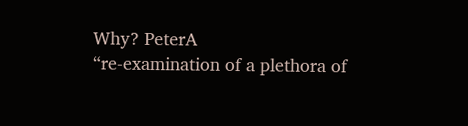Why? PeterA
“re-examination of a plethora of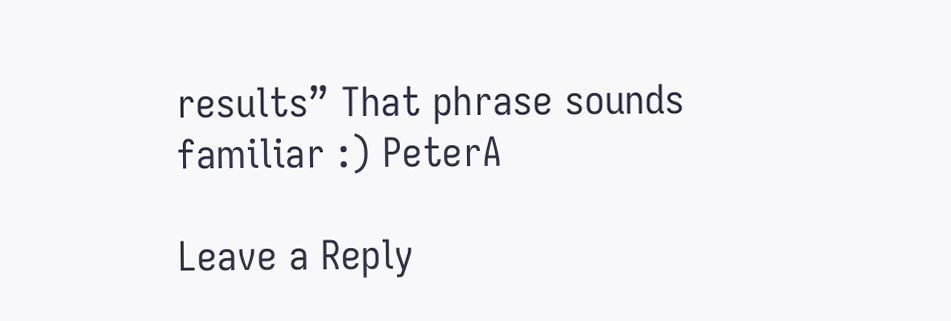results” That phrase sounds familiar :) PeterA

Leave a Reply